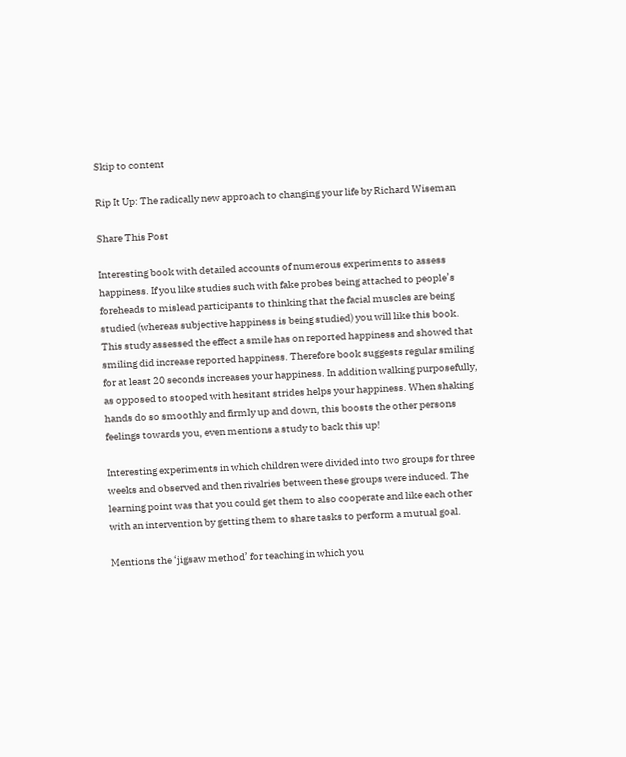Skip to content

Rip It Up: The radically new approach to changing your life by Richard Wiseman

Share This Post

Interesting book with detailed accounts of numerous experiments to assess happiness. If you like studies such with fake probes being attached to people’s foreheads to mislead participants to thinking that the facial muscles are being studied (whereas subjective happiness is being studied) you will like this book. This study assessed the effect a smile has on reported happiness and showed that smiling did increase reported happiness. Therefore book suggests regular smiling for at least 20 seconds increases your happiness. In addition walking purposefully, as opposed to stooped with hesitant strides helps your happiness. When shaking hands do so smoothly and firmly up and down, this boosts the other persons feelings towards you, even mentions a study to back this up!

Interesting experiments in which children were divided into two groups for three weeks and observed and then rivalries between these groups were induced. The learning point was that you could get them to also cooperate and like each other with an intervention by getting them to share tasks to perform a mutual goal.

Mentions the ‘jigsaw method’ for teaching in which you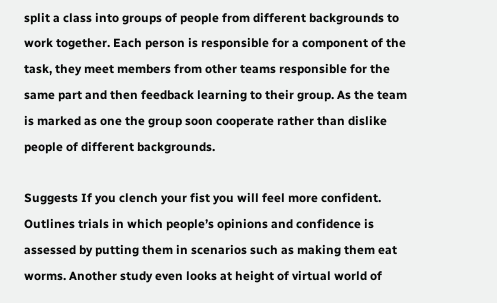split a class into groups of people from different backgrounds to work together. Each person is responsible for a component of the task, they meet members from other teams responsible for the same part and then feedback learning to their group. As the team is marked as one the group soon cooperate rather than dislike people of different backgrounds.

Suggests If you clench your fist you will feel more confident. Outlines trials in which people’s opinions and confidence is assessed by putting them in scenarios such as making them eat worms. Another study even looks at height of virtual world of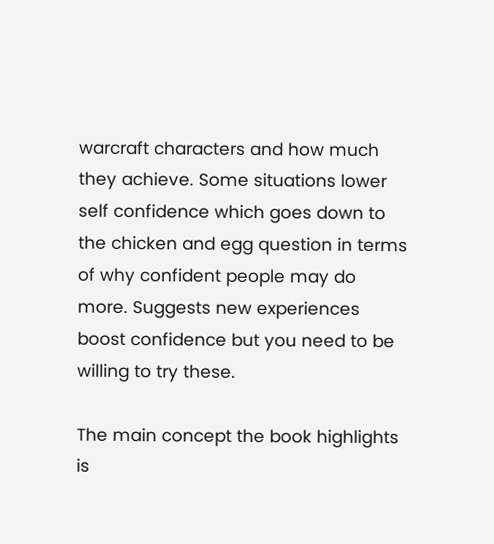warcraft characters and how much they achieve. Some situations lower self confidence which goes down to the chicken and egg question in terms of why confident people may do more. Suggests new experiences boost confidence but you need to be willing to try these.

The main concept the book highlights is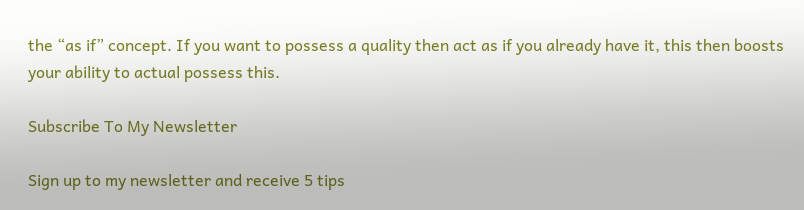the “as if” concept. If you want to possess a quality then act as if you already have it, this then boosts your ability to actual possess this.

Subscribe To My Newsletter

Sign up to my newsletter and receive 5 tips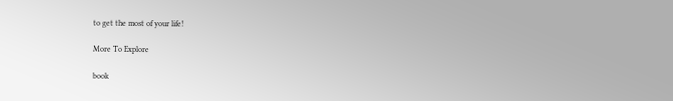to get the most of your life!

More To Explore

book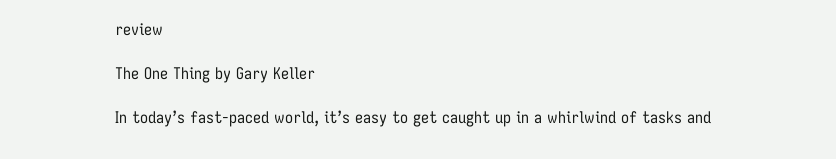review

The One Thing by Gary Keller

In today’s fast-paced world, it’s easy to get caught up in a whirlwind of tasks and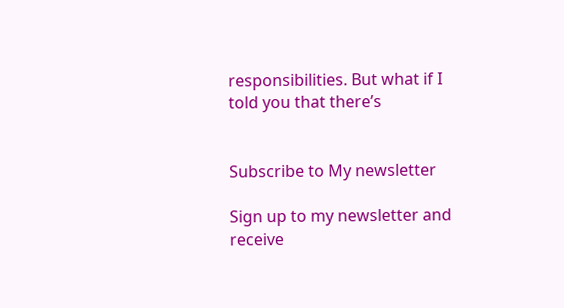responsibilities. But what if I told you that there’s


Subscribe to My newsletter

Sign up to my newsletter and receive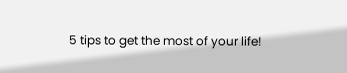5 tips to get the most of your life!